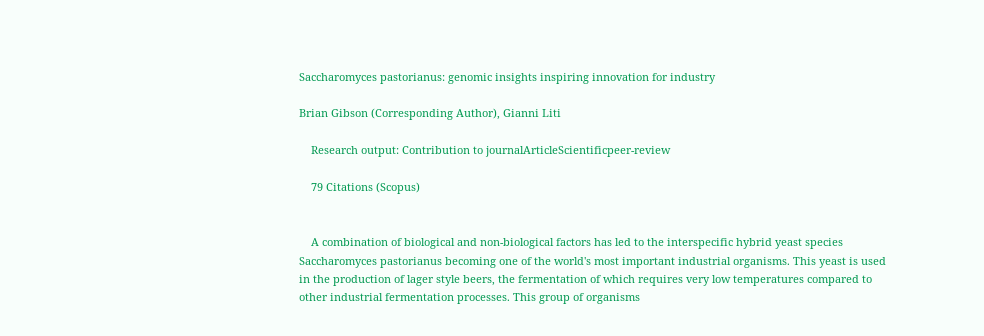Saccharomyces pastorianus: genomic insights inspiring innovation for industry

Brian Gibson (Corresponding Author), Gianni Liti

    Research output: Contribution to journalArticleScientificpeer-review

    79 Citations (Scopus)


    A combination of biological and non-biological factors has led to the interspecific hybrid yeast species Saccharomyces pastorianus becoming one of the world's most important industrial organisms. This yeast is used in the production of lager style beers, the fermentation of which requires very low temperatures compared to other industrial fermentation processes. This group of organisms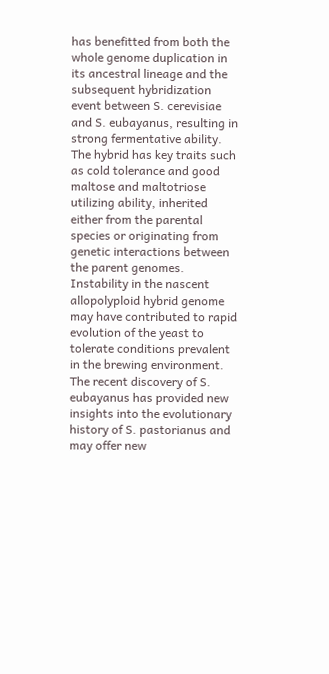has benefitted from both the whole genome duplication in its ancestral lineage and the subsequent hybridization event between S. cerevisiae and S. eubayanus, resulting in strong fermentative ability. The hybrid has key traits such as cold tolerance and good maltose and maltotriose utilizing ability, inherited either from the parental species or originating from genetic interactions between the parent genomes. Instability in the nascent allopolyploid hybrid genome may have contributed to rapid evolution of the yeast to tolerate conditions prevalent in the brewing environment. The recent discovery of S. eubayanus has provided new insights into the evolutionary history of S. pastorianus and may offer new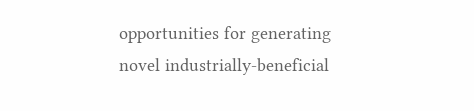opportunities for generating novel industrially-beneficial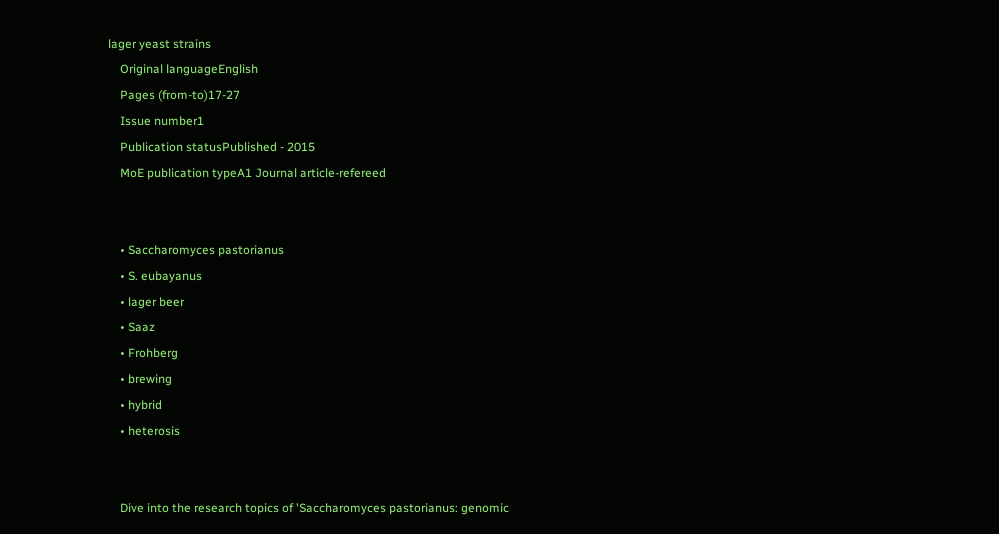lager yeast strains
    Original languageEnglish
    Pages (from-to)17-27
    Issue number1
    Publication statusPublished - 2015
    MoE publication typeA1 Journal article-refereed


    • Saccharomyces pastorianus
    • S. eubayanus
    • lager beer
    • Saaz
    • Frohberg
    • brewing
    • hybrid
    • heterosis


    Dive into the research topics of 'Saccharomyces pastorianus: genomic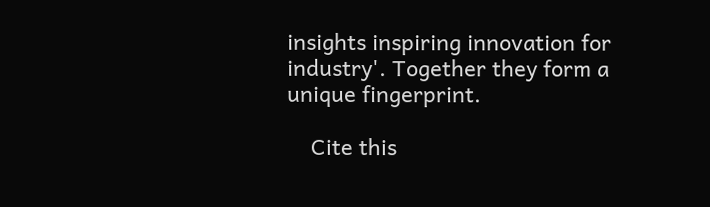insights inspiring innovation for industry'. Together they form a unique fingerprint.

    Cite this